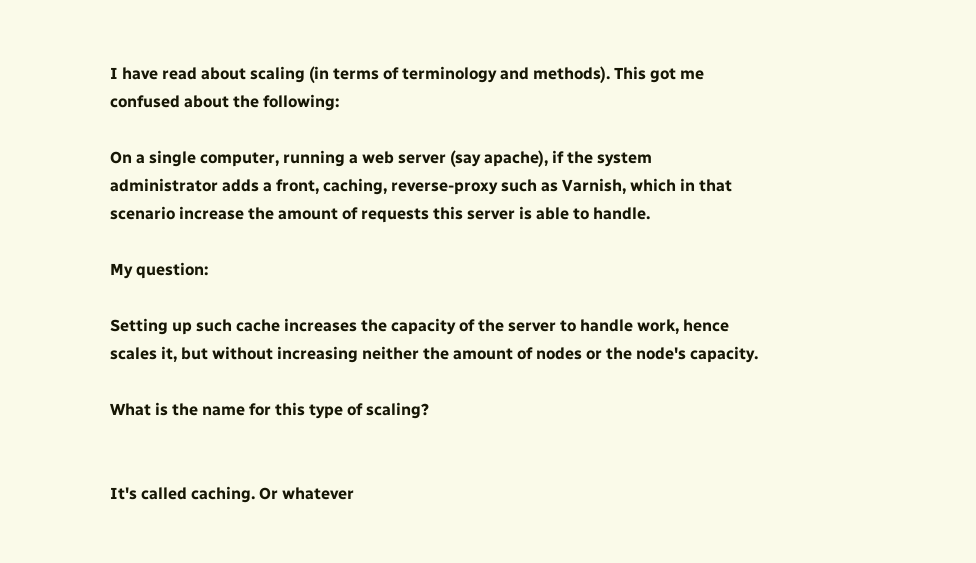I have read about scaling (in terms of terminology and methods). This got me confused about the following:

On a single computer, running a web server (say apache), if the system administrator adds a front, caching, reverse-proxy such as Varnish, which in that scenario increase the amount of requests this server is able to handle.

My question:

Setting up such cache increases the capacity of the server to handle work, hence scales it, but without increasing neither the amount of nodes or the node's capacity.

What is the name for this type of scaling?


It's called caching. Or whatever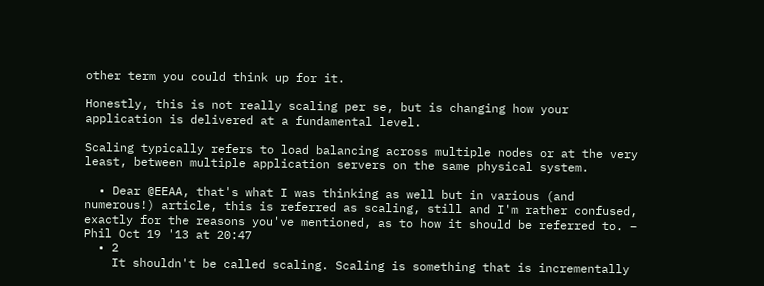other term you could think up for it.

Honestly, this is not really scaling per se, but is changing how your application is delivered at a fundamental level.

Scaling typically refers to load balancing across multiple nodes or at the very least, between multiple application servers on the same physical system.

  • Dear @EEAA, that's what I was thinking as well but in various (and numerous!) article, this is referred as scaling, still and I'm rather confused, exactly for the reasons you've mentioned, as to how it should be referred to. – Phil Oct 19 '13 at 20:47
  • 2
    It shouldn't be called scaling. Scaling is something that is incrementally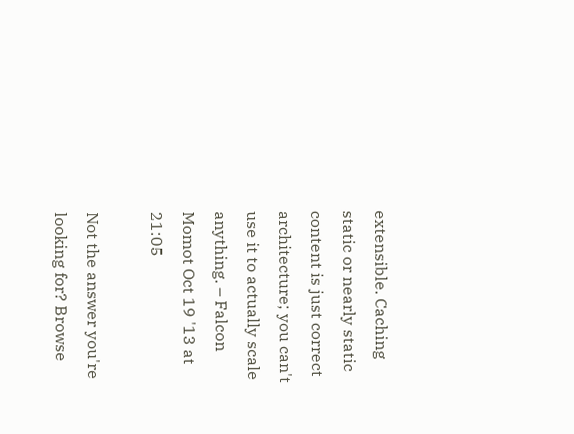extensible. Caching static or nearly static content is just correct architecture; you can't use it to actually scale anything. – Falcon Momot Oct 19 '13 at 21:05

Not the answer you're looking for? Browse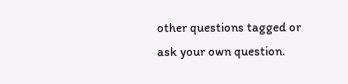other questions tagged or ask your own question.